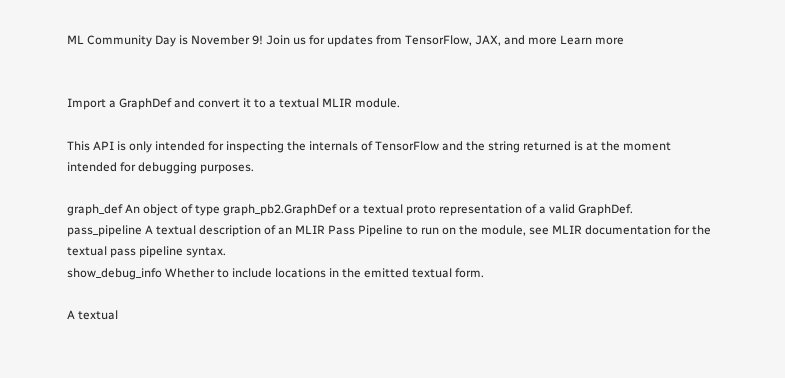ML Community Day is November 9! Join us for updates from TensorFlow, JAX, and more Learn more


Import a GraphDef and convert it to a textual MLIR module.

This API is only intended for inspecting the internals of TensorFlow and the string returned is at the moment intended for debugging purposes.

graph_def An object of type graph_pb2.GraphDef or a textual proto representation of a valid GraphDef.
pass_pipeline A textual description of an MLIR Pass Pipeline to run on the module, see MLIR documentation for the textual pass pipeline syntax.
show_debug_info Whether to include locations in the emitted textual form.

A textual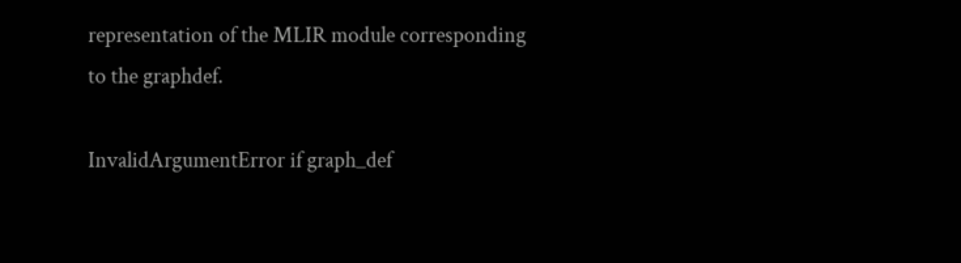representation of the MLIR module corresponding to the graphdef.

InvalidArgumentError if graph_def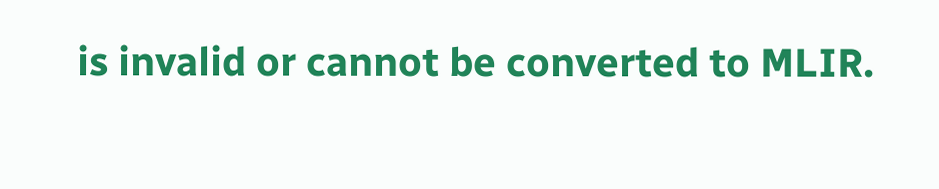is invalid or cannot be converted to MLIR.